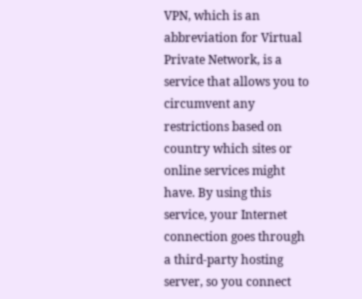VPN, which is an abbreviation for Virtual Private Network, is a service that allows you to circumvent any restrictions based on country which sites or online services might have. By using this service, your Internet connection goes through a third-party hosting server, so you connect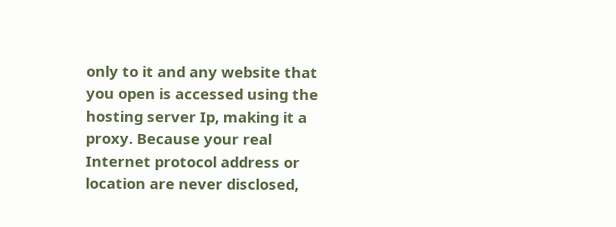only to it and any website that you open is accessed using the hosting server Ip, making it a proxy. Because your real Internet protocol address or location are never disclosed,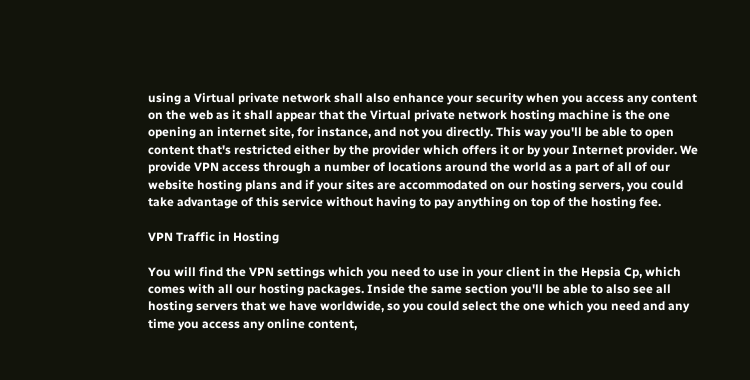using a Virtual private network shall also enhance your security when you access any content on the web as it shall appear that the Virtual private network hosting machine is the one opening an internet site, for instance, and not you directly. This way you'll be able to open content that's restricted either by the provider which offers it or by your Internet provider. We provide VPN access through a number of locations around the world as a part of all of our website hosting plans and if your sites are accommodated on our hosting servers, you could take advantage of this service without having to pay anything on top of the hosting fee.

VPN Traffic in Hosting

You will find the VPN settings which you need to use in your client in the Hepsia Cp, which comes with all our hosting packages. Inside the same section you'll be able to also see all hosting servers that we have worldwide, so you could select the one which you need and any time you access any online content,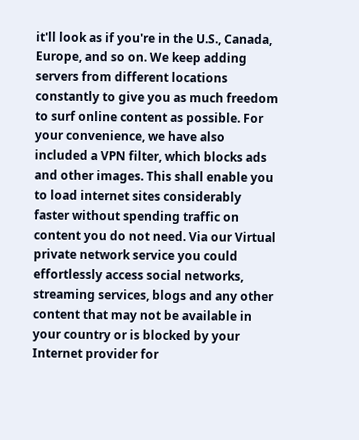it'll look as if you're in the U.S., Canada, Europe, and so on. We keep adding servers from different locations constantly to give you as much freedom to surf online content as possible. For your convenience, we have also included a VPN filter, which blocks ads and other images. This shall enable you to load internet sites considerably faster without spending traffic on content you do not need. Via our Virtual private network service you could effortlessly access social networks, streaming services, blogs and any other content that may not be available in your country or is blocked by your Internet provider for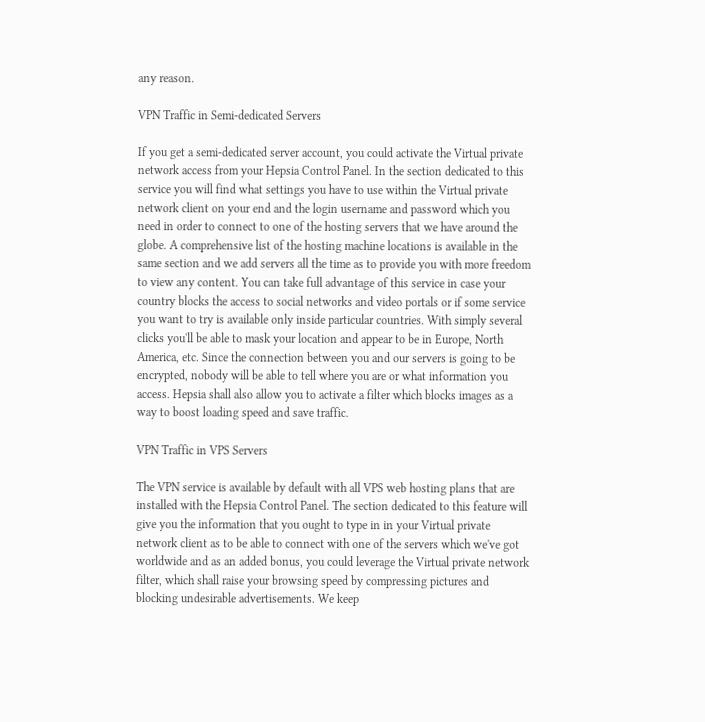any reason.

VPN Traffic in Semi-dedicated Servers

If you get a semi-dedicated server account, you could activate the Virtual private network access from your Hepsia Control Panel. In the section dedicated to this service you will find what settings you have to use within the Virtual private network client on your end and the login username and password which you need in order to connect to one of the hosting servers that we have around the globe. A comprehensive list of the hosting machine locations is available in the same section and we add servers all the time as to provide you with more freedom to view any content. You can take full advantage of this service in case your country blocks the access to social networks and video portals or if some service you want to try is available only inside particular countries. With simply several clicks you'll be able to mask your location and appear to be in Europe, North America, etc. Since the connection between you and our servers is going to be encrypted, nobody will be able to tell where you are or what information you access. Hepsia shall also allow you to activate a filter which blocks images as a way to boost loading speed and save traffic.

VPN Traffic in VPS Servers

The VPN service is available by default with all VPS web hosting plans that are installed with the Hepsia Control Panel. The section dedicated to this feature will give you the information that you ought to type in in your Virtual private network client as to be able to connect with one of the servers which we've got worldwide and as an added bonus, you could leverage the Virtual private network filter, which shall raise your browsing speed by compressing pictures and blocking undesirable advertisements. We keep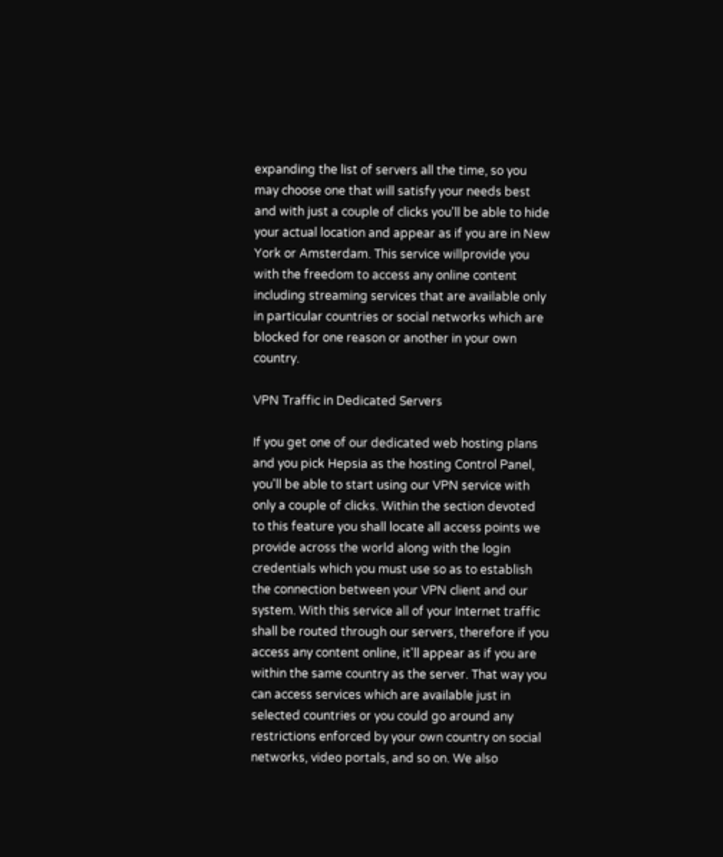expanding the list of servers all the time, so you may choose one that will satisfy your needs best and with just a couple of clicks you'll be able to hide your actual location and appear as if you are in New York or Amsterdam. This service willprovide you with the freedom to access any online content including streaming services that are available only in particular countries or social networks which are blocked for one reason or another in your own country.

VPN Traffic in Dedicated Servers

If you get one of our dedicated web hosting plans and you pick Hepsia as the hosting Control Panel, you'll be able to start using our VPN service with only a couple of clicks. Within the section devoted to this feature you shall locate all access points we provide across the world along with the login credentials which you must use so as to establish the connection between your VPN client and our system. With this service all of your Internet traffic shall be routed through our servers, therefore if you access any content online, it'll appear as if you are within the same country as the server. That way you can access services which are available just in selected countries or you could go around any restrictions enforced by your own country on social networks, video portals, and so on. We also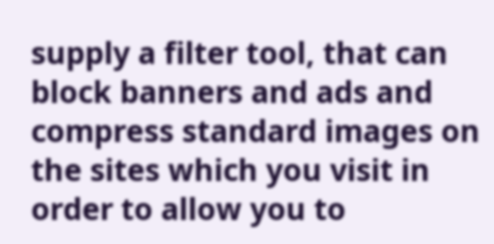supply a filter tool, that can block banners and ads and compress standard images on the sites which you visit in order to allow you to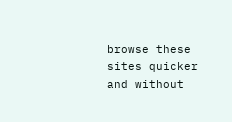browse these sites quicker and without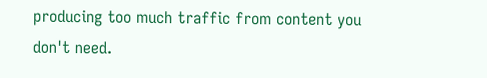producing too much traffic from content you don't need.